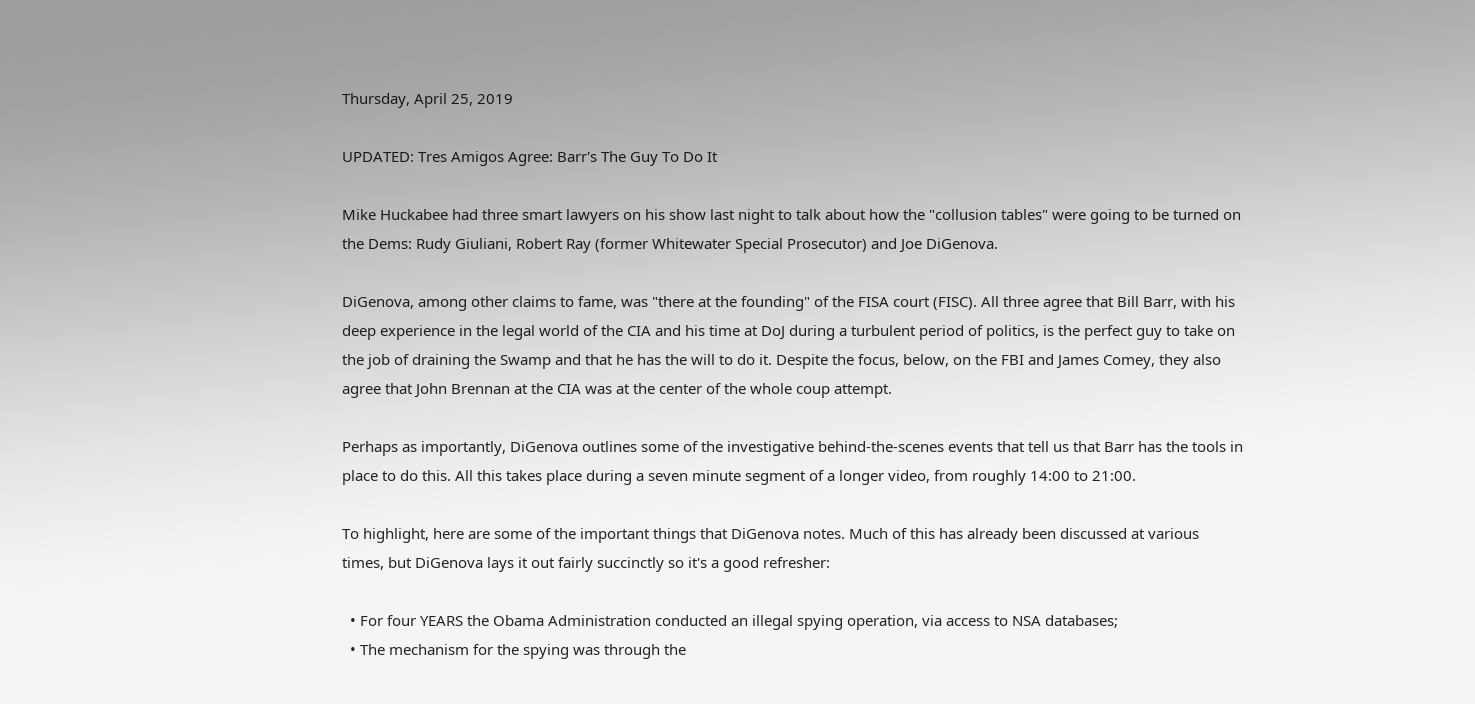Thursday, April 25, 2019

UPDATED: Tres Amigos Agree: Barr's The Guy To Do It

Mike Huckabee had three smart lawyers on his show last night to talk about how the "collusion tables" were going to be turned on the Dems: Rudy Giuliani, Robert Ray (former Whitewater Special Prosecutor) and Joe DiGenova.

DiGenova, among other claims to fame, was "there at the founding" of the FISA court (FISC). All three agree that Bill Barr, with his deep experience in the legal world of the CIA and his time at DoJ during a turbulent period of politics, is the perfect guy to take on the job of draining the Swamp and that he has the will to do it. Despite the focus, below, on the FBI and James Comey, they also agree that John Brennan at the CIA was at the center of the whole coup attempt.

Perhaps as importantly, DiGenova outlines some of the investigative behind-the-scenes events that tell us that Barr has the tools in place to do this. All this takes place during a seven minute segment of a longer video, from roughly 14:00 to 21:00.

To highlight, here are some of the important things that DiGenova notes. Much of this has already been discussed at various times, but DiGenova lays it out fairly succinctly so it's a good refresher:

  • For four YEARS the Obama Administration conducted an illegal spying operation, via access to NSA databases;
  • The mechanism for the spying was through the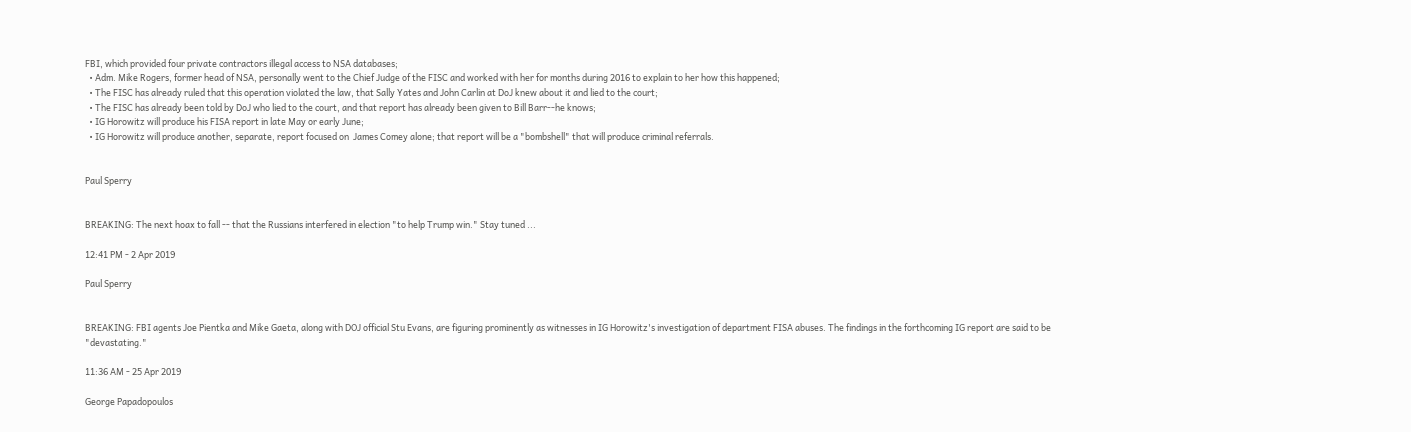FBI, which provided four private contractors illegal access to NSA databases;
  • Adm. Mike Rogers, former head of NSA, personally went to the Chief Judge of the FISC and worked with her for months during 2016 to explain to her how this happened;
  • The FISC has already ruled that this operation violated the law, that Sally Yates and John Carlin at DoJ knew about it and lied to the court;
  • The FISC has already been told by DoJ who lied to the court, and that report has already been given to Bill Barr--he knows;
  • IG Horowitz will produce his FISA report in late May or early June;
  • IG Horowitz will produce another, separate, report focused on  James Comey alone; that report will be a "bombshell" that will produce criminal referrals.


Paul Sperry


BREAKING: The next hoax to fall -- that the Russians interfered in election "to help Trump win." Stay tuned ...

12:41 PM - 2 Apr 2019

Paul Sperry


BREAKING: FBI agents Joe Pientka and Mike Gaeta, along with DOJ official Stu Evans, are figuring prominently as witnesses in IG Horowitz's investigation of department FISA abuses. The findings in the forthcoming IG report are said to be "devastating."

11:36 AM - 25 Apr 2019

George Papadopoulos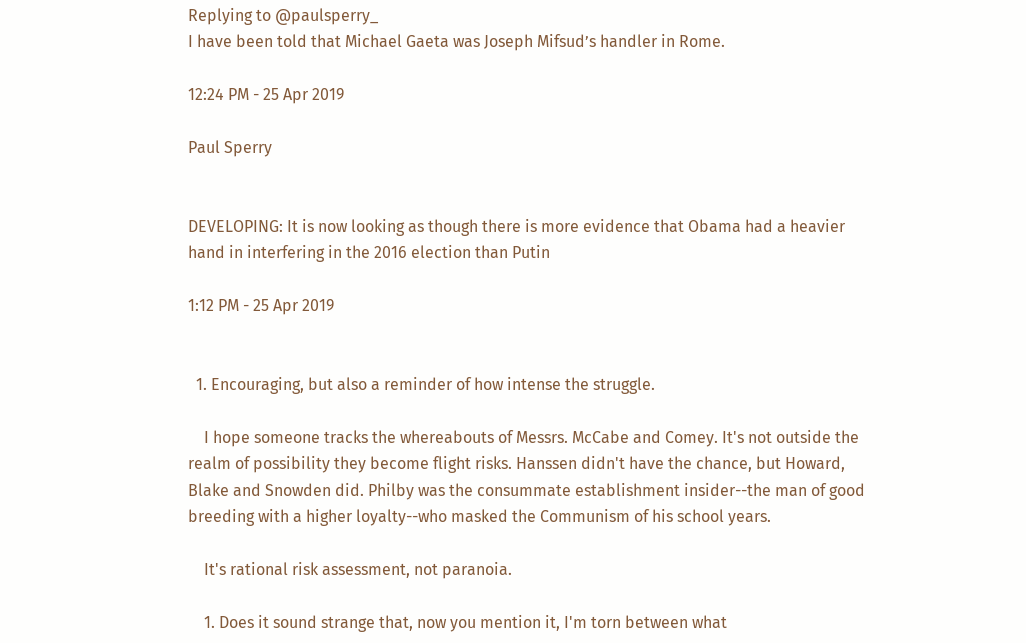Replying to @paulsperry_
I have been told that Michael Gaeta was Joseph Mifsud’s handler in Rome.

12:24 PM - 25 Apr 2019

Paul Sperry


DEVELOPING: It is now looking as though there is more evidence that Obama had a heavier hand in interfering in the 2016 election than Putin

1:12 PM - 25 Apr 2019


  1. Encouraging, but also a reminder of how intense the struggle.

    I hope someone tracks the whereabouts of Messrs. McCabe and Comey. It's not outside the realm of possibility they become flight risks. Hanssen didn't have the chance, but Howard, Blake and Snowden did. Philby was the consummate establishment insider--the man of good breeding with a higher loyalty--who masked the Communism of his school years.

    It's rational risk assessment, not paranoia.

    1. Does it sound strange that, now you mention it, I'm torn between what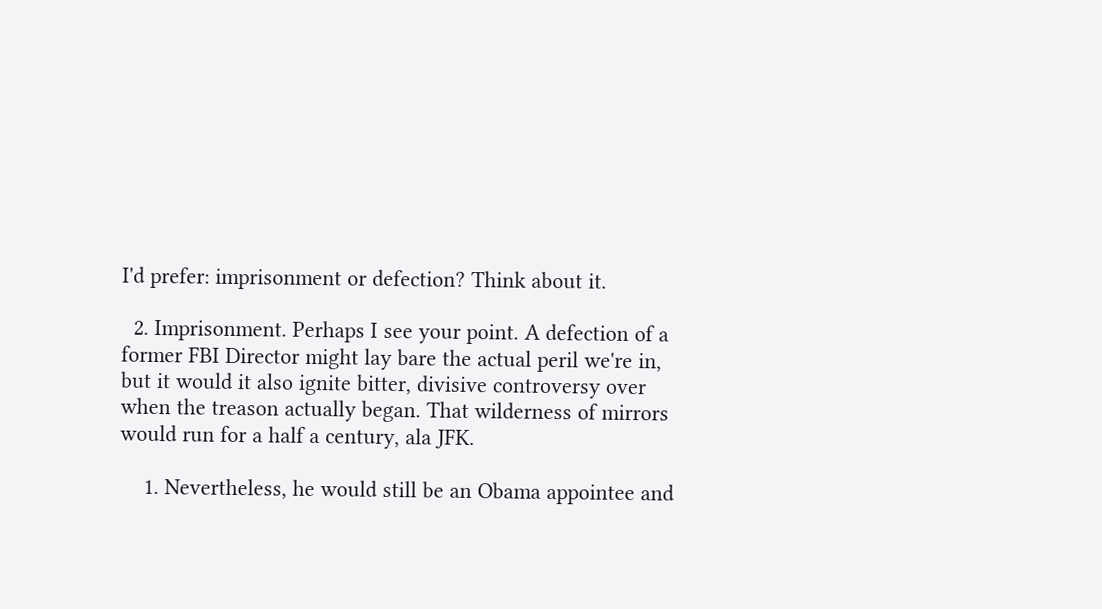I'd prefer: imprisonment or defection? Think about it.

  2. Imprisonment. Perhaps I see your point. A defection of a former FBI Director might lay bare the actual peril we're in, but it would it also ignite bitter, divisive controversy over when the treason actually began. That wilderness of mirrors would run for a half a century, ala JFK.

    1. Nevertheless, he would still be an Obama appointee and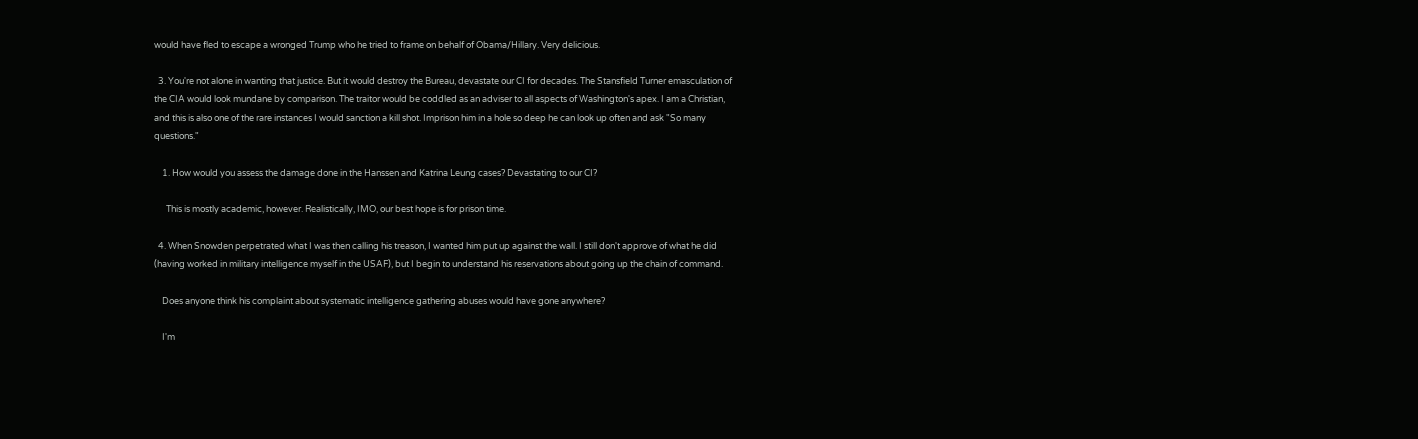would have fled to escape a wronged Trump who he tried to frame on behalf of Obama/Hillary. Very delicious.

  3. You're not alone in wanting that justice. But it would destroy the Bureau, devastate our CI for decades. The Stansfield Turner emasculation of the CIA would look mundane by comparison. The traitor would be coddled as an adviser to all aspects of Washington's apex. I am a Christian, and this is also one of the rare instances I would sanction a kill shot. Imprison him in a hole so deep he can look up often and ask "So many questions."

    1. How would you assess the damage done in the Hanssen and Katrina Leung cases? Devastating to our CI?

      This is mostly academic, however. Realistically, IMO, our best hope is for prison time.

  4. When Snowden perpetrated what I was then calling his treason, I wanted him put up against the wall. I still don't approve of what he did (having worked in military intelligence myself in the USAF), but I begin to understand his reservations about going up the chain of command.

    Does anyone think his complaint about systematic intelligence gathering abuses would have gone anywhere?

    I'm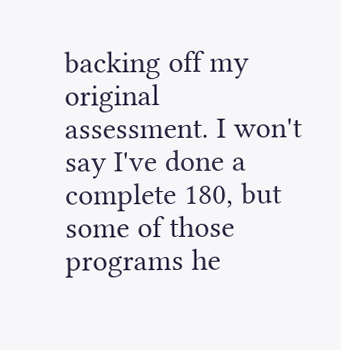backing off my original assessment. I won't say I've done a complete 180, but some of those programs he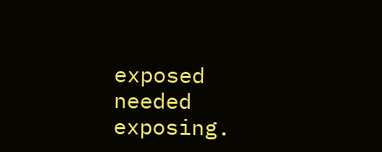exposed needed exposing.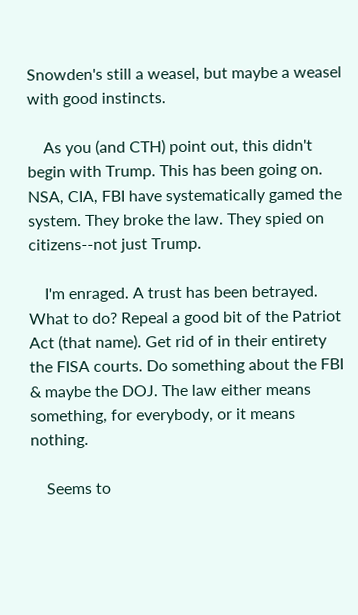Snowden's still a weasel, but maybe a weasel with good instincts.

    As you (and CTH) point out, this didn't begin with Trump. This has been going on. NSA, CIA, FBI have systematically gamed the system. They broke the law. They spied on citizens--not just Trump.

    I'm enraged. A trust has been betrayed. What to do? Repeal a good bit of the Patriot Act (that name). Get rid of in their entirety the FISA courts. Do something about the FBI & maybe the DOJ. The law either means something, for everybody, or it means nothing.

    Seems to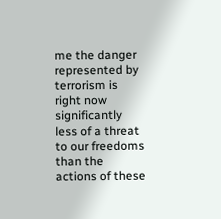me the danger represented by terrorism is right now significantly less of a threat to our freedoms than the actions of these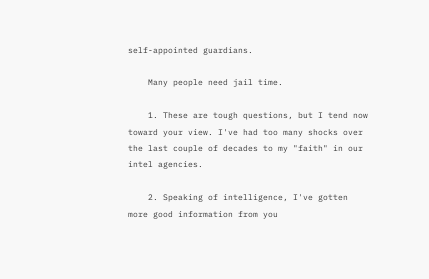self-appointed guardians.

    Many people need jail time.

    1. These are tough questions, but I tend now toward your view. I've had too many shocks over the last couple of decades to my "faith" in our intel agencies.

    2. Speaking of intelligence, I've gotten more good information from you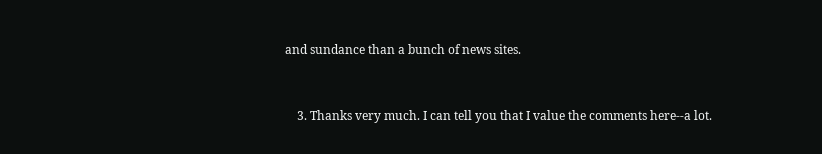and sundance than a bunch of news sites.


    3. Thanks very much. I can tell you that I value the comments here--a lot.